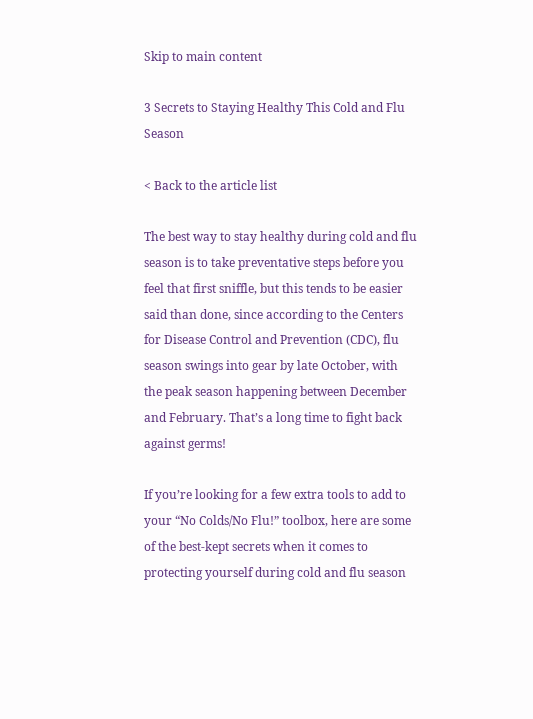Skip to main content

3 Secrets to Staying Healthy This Cold and Flu Season

< Back to the article list

The best way to stay healthy during cold and flu season is to take preventative steps before you feel that first sniffle, but this tends to be easier said than done, since according to the Centers for Disease Control and Prevention (CDC), flu season swings into gear by late October, with the peak season happening between December and February. That’s a long time to fight back against germs!

If you’re looking for a few extra tools to add to your “No Colds/No Flu!” toolbox, here are some of the best-kept secrets when it comes to protecting yourself during cold and flu season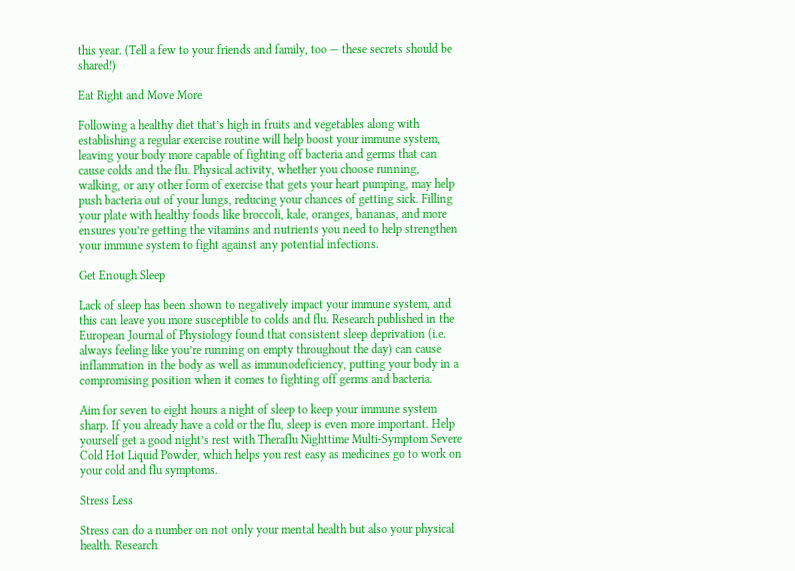this year. (Tell a few to your friends and family, too — these secrets should be shared!)

Eat Right and Move More

Following a healthy diet that’s high in fruits and vegetables along with establishing a regular exercise routine will help boost your immune system, leaving your body more capable of fighting off bacteria and germs that can cause colds and the flu. Physical activity, whether you choose running, walking, or any other form of exercise that gets your heart pumping, may help push bacteria out of your lungs, reducing your chances of getting sick. Filling your plate with healthy foods like broccoli, kale, oranges, bananas, and more ensures you’re getting the vitamins and nutrients you need to help strengthen your immune system to fight against any potential infections.

Get Enough Sleep

Lack of sleep has been shown to negatively impact your immune system, and this can leave you more susceptible to colds and flu. Research published in the European Journal of Physiology found that consistent sleep deprivation (i.e. always feeling like you’re running on empty throughout the day) can cause inflammation in the body as well as immunodeficiency, putting your body in a compromising position when it comes to fighting off germs and bacteria.

Aim for seven to eight hours a night of sleep to keep your immune system sharp. If you already have a cold or the flu, sleep is even more important. Help yourself get a good night’s rest with Theraflu Nighttime Multi-Symptom Severe Cold Hot Liquid Powder, which helps you rest easy as medicines go to work on your cold and flu symptoms.

Stress Less

Stress can do a number on not only your mental health but also your physical health. Research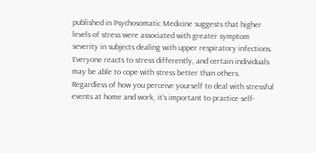published in Psychosomatic Medicine suggests that higher levels of stress were associated with greater symptom severity in subjects dealing with upper respiratory infections. Everyone reacts to stress differently, and certain individuals may be able to cope with stress better than others. Regardless of how you perceive yourself to deal with stressful events at home and work, it’s important to practice self-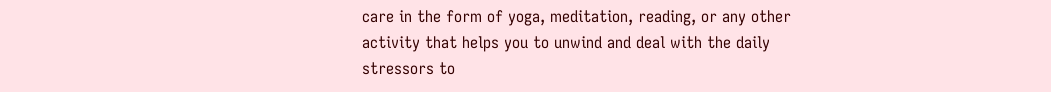care in the form of yoga, meditation, reading, or any other activity that helps you to unwind and deal with the daily stressors to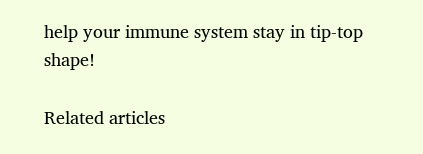help your immune system stay in tip-top shape!

Related articles